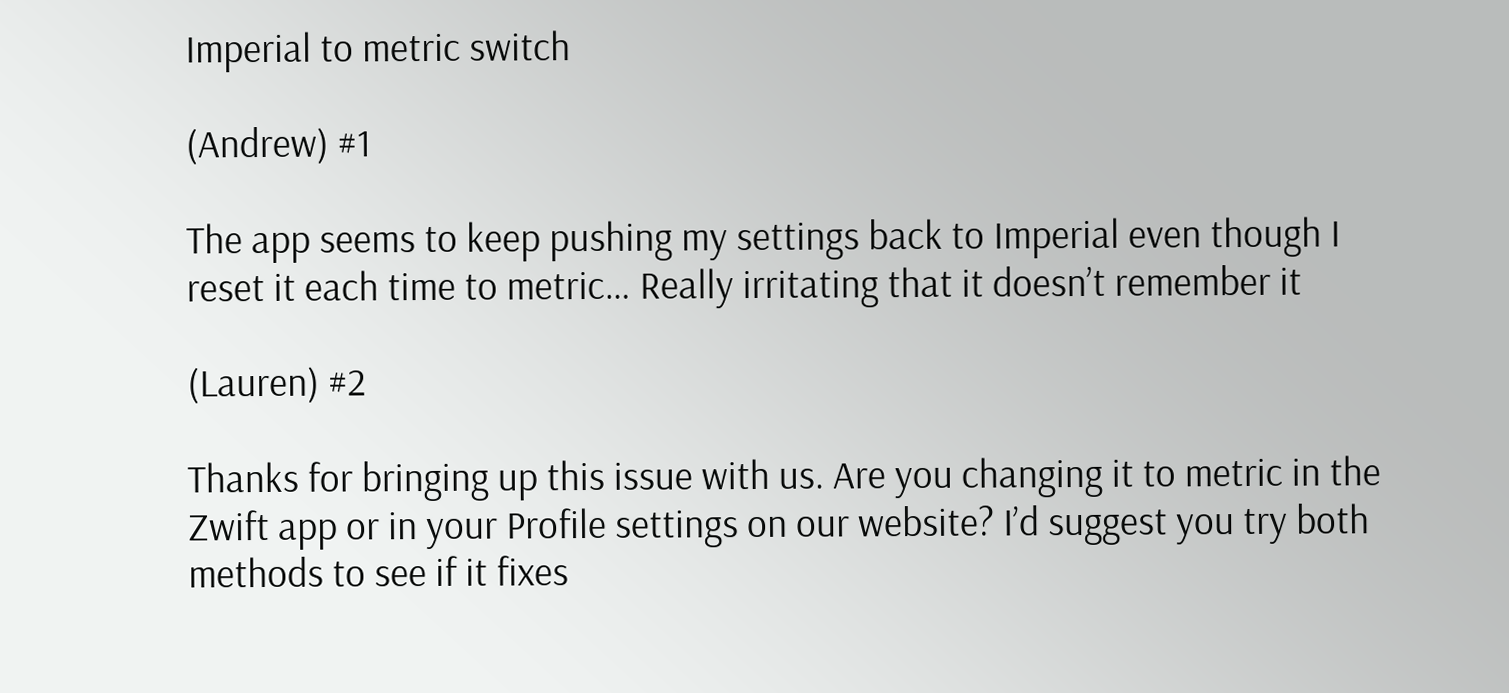Imperial to metric switch

(Andrew) #1

The app seems to keep pushing my settings back to Imperial even though I reset it each time to metric… Really irritating that it doesn’t remember it

(Lauren) #2

Thanks for bringing up this issue with us. Are you changing it to metric in the Zwift app or in your Profile settings on our website? I’d suggest you try both methods to see if it fixes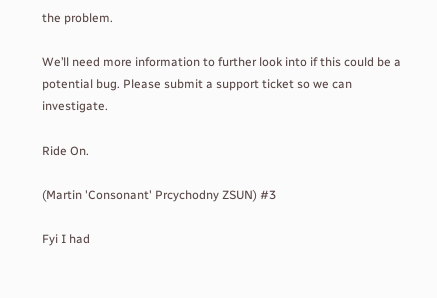the problem.

We’ll need more information to further look into if this could be a potential bug. Please submit a support ticket so we can investigate.

Ride On.

(Martin 'Consonant' Prcychodny ZSUN) #3

Fyi I had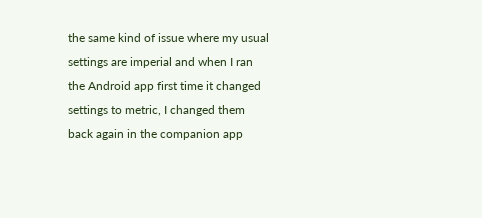the same kind of issue where my usual settings are imperial and when I ran the Android app first time it changed settings to metric, I changed them back again in the companion app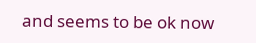and seems to be ok now